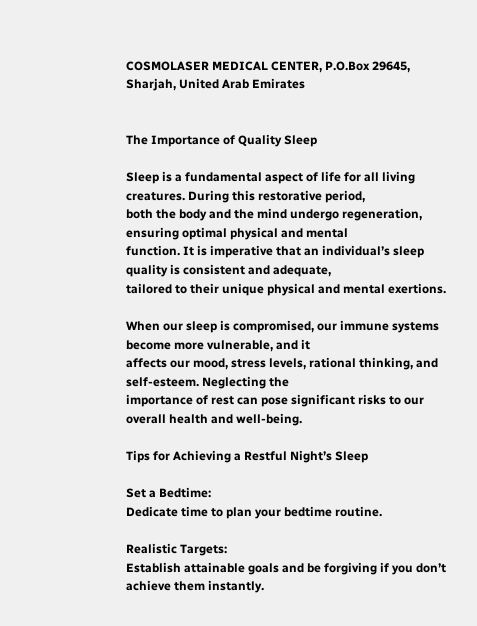COSMOLASER MEDICAL CENTER, P.O.Box 29645, Sharjah, United Arab Emirates


The Importance of Quality Sleep

Sleep is a fundamental aspect of life for all living creatures. During this restorative period,
both the body and the mind undergo regeneration, ensuring optimal physical and mental
function. It is imperative that an individual’s sleep quality is consistent and adequate,
tailored to their unique physical and mental exertions.

When our sleep is compromised, our immune systems become more vulnerable, and it
affects our mood, stress levels, rational thinking, and self-esteem. Neglecting the
importance of rest can pose significant risks to our overall health and well-being.

Tips for Achieving a Restful Night’s Sleep

Set a Bedtime:
Dedicate time to plan your bedtime routine.

Realistic Targets:
Establish attainable goals and be forgiving if you don’t achieve them instantly.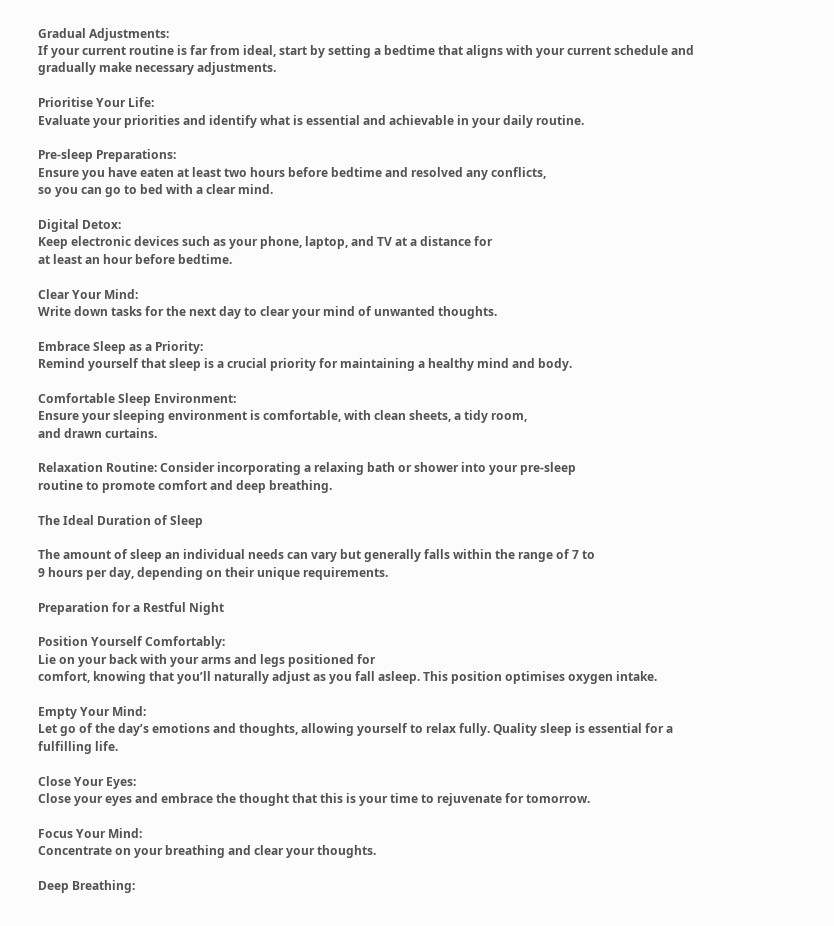Gradual Adjustments:
If your current routine is far from ideal, start by setting a bedtime that aligns with your current schedule and gradually make necessary adjustments.

Prioritise Your Life:
Evaluate your priorities and identify what is essential and achievable in your daily routine.

Pre-sleep Preparations:
Ensure you have eaten at least two hours before bedtime and resolved any conflicts,
so you can go to bed with a clear mind.

Digital Detox:
Keep electronic devices such as your phone, laptop, and TV at a distance for
at least an hour before bedtime.

Clear Your Mind:
Write down tasks for the next day to clear your mind of unwanted thoughts.

Embrace Sleep as a Priority:
Remind yourself that sleep is a crucial priority for maintaining a healthy mind and body.

Comfortable Sleep Environment:
Ensure your sleeping environment is comfortable, with clean sheets, a tidy room,
and drawn curtains.

Relaxation Routine: Consider incorporating a relaxing bath or shower into your pre-sleep
routine to promote comfort and deep breathing.

The Ideal Duration of Sleep

The amount of sleep an individual needs can vary but generally falls within the range of 7 to
9 hours per day, depending on their unique requirements.

Preparation for a Restful Night

Position Yourself Comfortably:
Lie on your back with your arms and legs positioned for
comfort, knowing that you’ll naturally adjust as you fall asleep. This position optimises oxygen intake.

Empty Your Mind:
Let go of the day’s emotions and thoughts, allowing yourself to relax fully. Quality sleep is essential for a fulfilling life.

Close Your Eyes:
Close your eyes and embrace the thought that this is your time to rejuvenate for tomorrow.

Focus Your Mind:
Concentrate on your breathing and clear your thoughts.

Deep Breathing: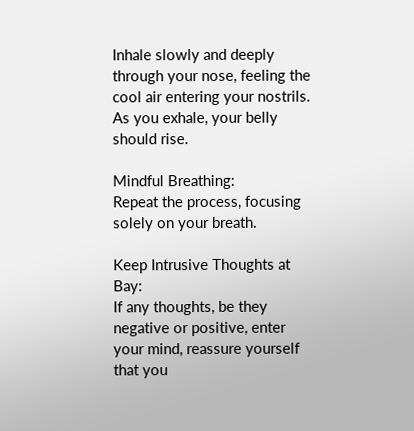Inhale slowly and deeply through your nose, feeling the cool air entering your nostrils.
As you exhale, your belly should rise.

Mindful Breathing:
Repeat the process, focusing solely on your breath.

Keep Intrusive Thoughts at Bay:
If any thoughts, be they negative or positive, enter your mind, reassure yourself that you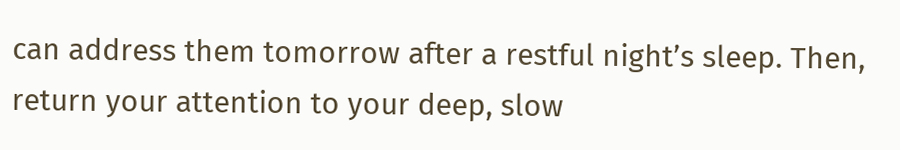can address them tomorrow after a restful night’s sleep. Then, return your attention to your deep, slow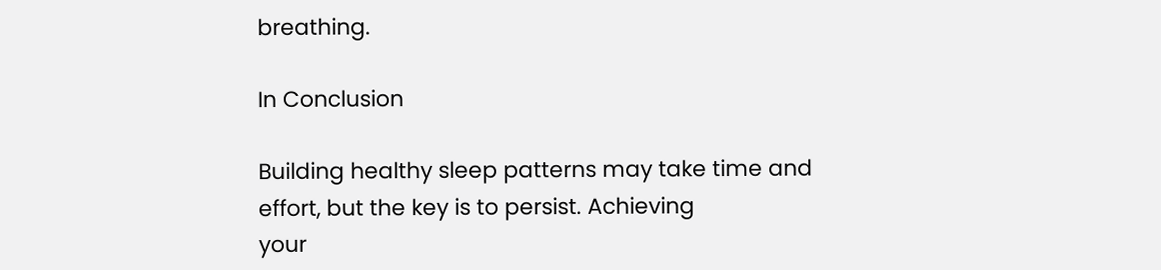breathing.

In Conclusion

Building healthy sleep patterns may take time and effort, but the key is to persist. Achieving
your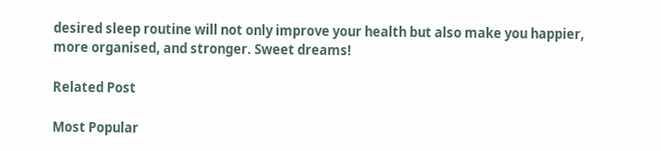desired sleep routine will not only improve your health but also make you happier,
more organised, and stronger. Sweet dreams!

Related Post

Most Popular